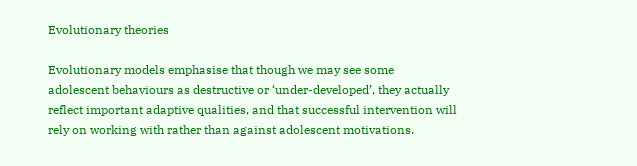Evolutionary theories

Evolutionary models emphasise that though we may see some adolescent behaviours as destructive or ‘under-developed’, they actually reflect important adaptive qualities, and that successful intervention will rely on working with rather than against adolescent motivations.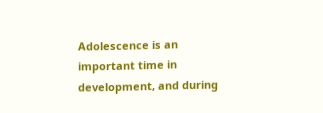Adolescence is an important time in development, and during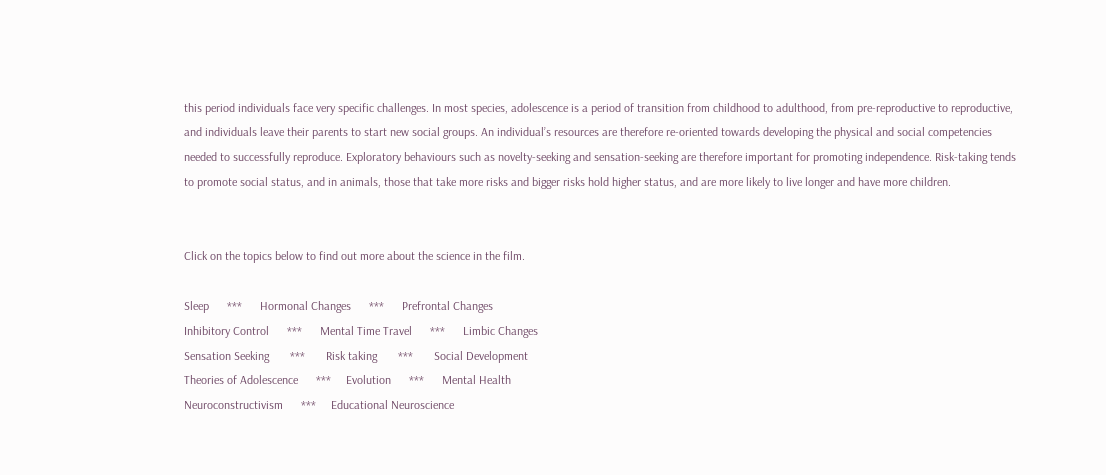this period individuals face very specific challenges. In most species, adolescence is a period of transition from childhood to adulthood, from pre-reproductive to reproductive, and individuals leave their parents to start new social groups. An individual’s resources are therefore re-oriented towards developing the physical and social competencies needed to successfully reproduce. Exploratory behaviours such as novelty-seeking and sensation-seeking are therefore important for promoting independence. Risk-taking tends to promote social status, and in animals, those that take more risks and bigger risks hold higher status, and are more likely to live longer and have more children.


Click on the topics below to find out more about the science in the film.

Sleep      ***      Hormonal Changes      ***      Prefrontal Changes
Inhibitory Control      ***      Mental Time Travel      ***      Limbic Changes
Sensation Seeking       ***       Risk taking       ***       Social Development
Theories of Adolescence      ***     Evolution      ***      Mental Health
Neuroconstructivism      ***     Educational Neuroscience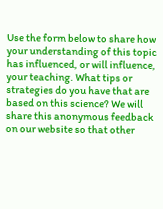Use the form below to share how your understanding of this topic has influenced, or will influence, your teaching. What tips or strategies do you have that are based on this science? We will share this anonymous feedback on our website so that other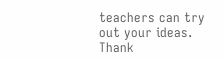teachers can try out your ideas. Thank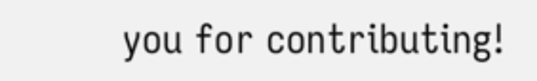you for contributing!